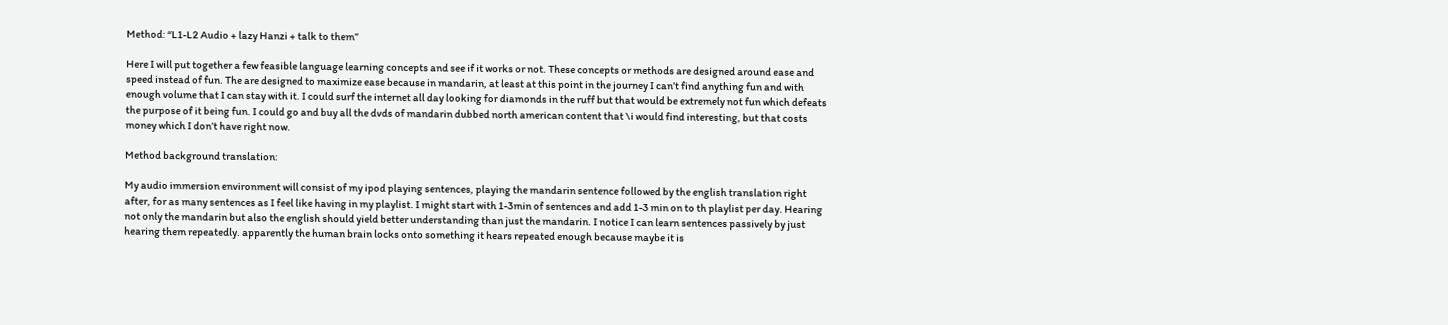Method: “L1-L2 Audio + lazy Hanzi + talk to them”

Here I will put together a few feasible language learning concepts and see if it works or not. These concepts or methods are designed around ease and speed instead of fun. The are designed to maximize ease because in mandarin, at least at this point in the journey I can’t find anything fun and with enough volume that I can stay with it. I could surf the internet all day looking for diamonds in the ruff but that would be extremely not fun which defeats the purpose of it being fun. I could go and buy all the dvds of mandarin dubbed north american content that \i would find interesting, but that costs money which I don’t have right now.

Method background translation:

My audio immersion environment will consist of my ipod playing sentences, playing the mandarin sentence followed by the english translation right after, for as many sentences as I feel like having in my playlist. I might start with 1-3min of sentences and add 1-3 min on to th playlist per day. Hearing not only the mandarin but also the english should yield better understanding than just the mandarin. I notice I can learn sentences passively by just hearing them repeatedly. apparently the human brain locks onto something it hears repeated enough because maybe it is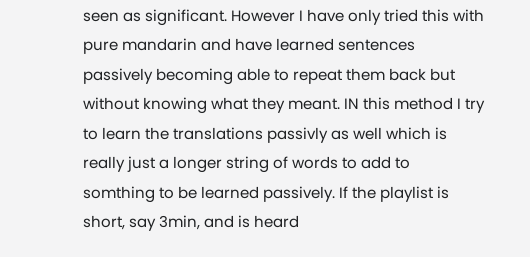seen as significant. However I have only tried this with pure mandarin and have learned sentences passively becoming able to repeat them back but without knowing what they meant. IN this method I try to learn the translations passivly as well which is really just a longer string of words to add to somthing to be learned passively. If the playlist is short, say 3min, and is heard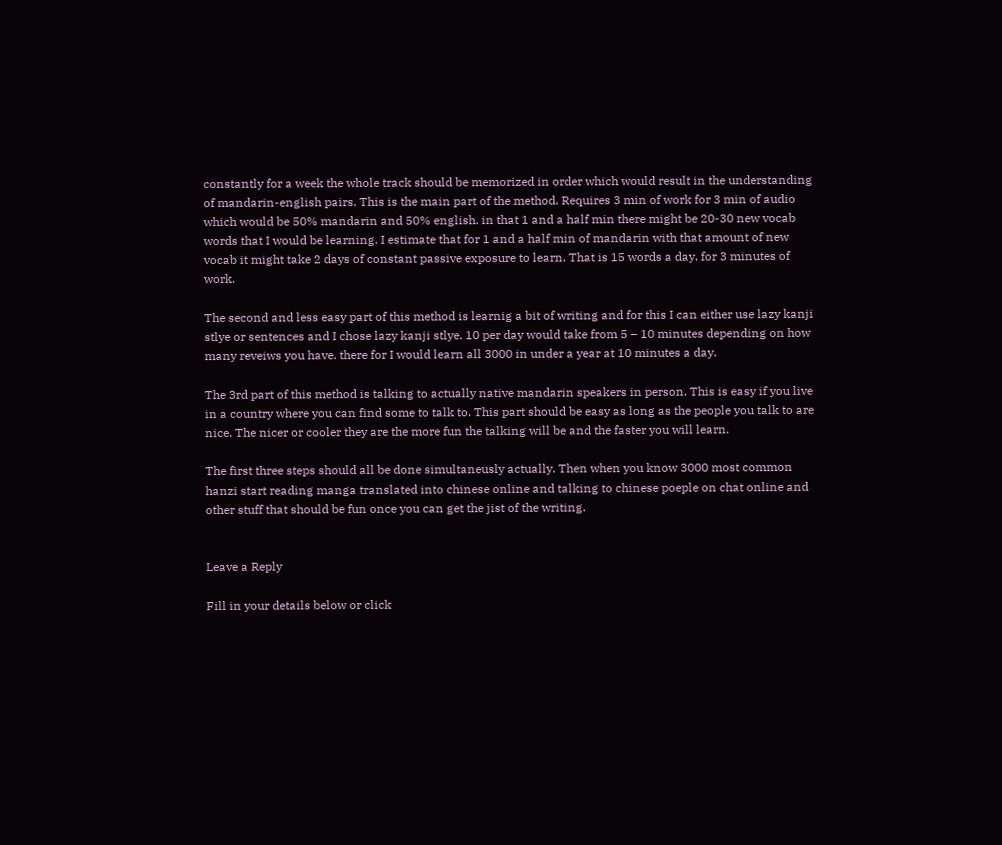constantly for a week the whole track should be memorized in order which would result in the understanding of mandarin-english pairs. This is the main part of the method. Requires 3 min of work for 3 min of audio which would be 50% mandarin and 50% english. in that 1 and a half min there might be 20-30 new vocab words that I would be learning. I estimate that for 1 and a half min of mandarin with that amount of new vocab it might take 2 days of constant passive exposure to learn. That is 15 words a day. for 3 minutes of work.

The second and less easy part of this method is learnig a bit of writing and for this I can either use lazy kanji stlye or sentences and I chose lazy kanji stlye. 10 per day would take from 5 – 10 minutes depending on how many reveiws you have. there for I would learn all 3000 in under a year at 10 minutes a day.

The 3rd part of this method is talking to actually native mandarin speakers in person. This is easy if you live in a country where you can find some to talk to. This part should be easy as long as the people you talk to are nice. The nicer or cooler they are the more fun the talking will be and the faster you will learn.

The first three steps should all be done simultaneusly actually. Then when you know 3000 most common hanzi start reading manga translated into chinese online and talking to chinese poeple on chat online and other stuff that should be fun once you can get the jist of the writing.


Leave a Reply

Fill in your details below or click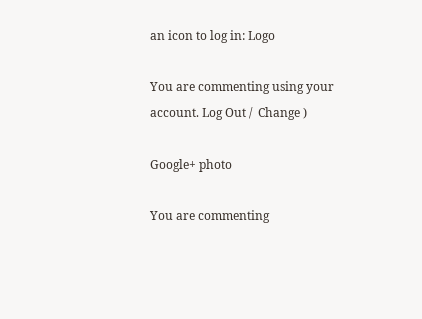an icon to log in: Logo

You are commenting using your account. Log Out /  Change )

Google+ photo

You are commenting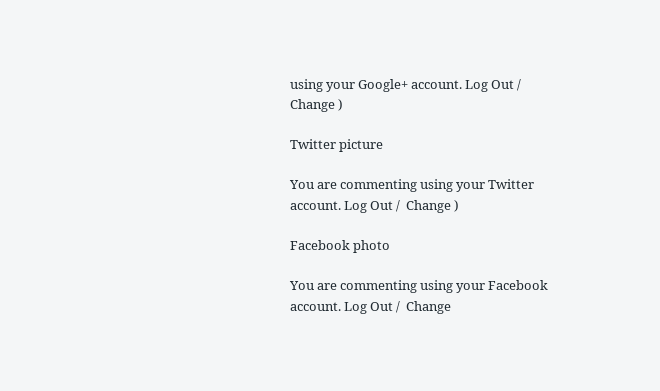using your Google+ account. Log Out /  Change )

Twitter picture

You are commenting using your Twitter account. Log Out /  Change )

Facebook photo

You are commenting using your Facebook account. Log Out /  Change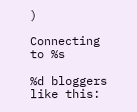)

Connecting to %s

%d bloggers like this: